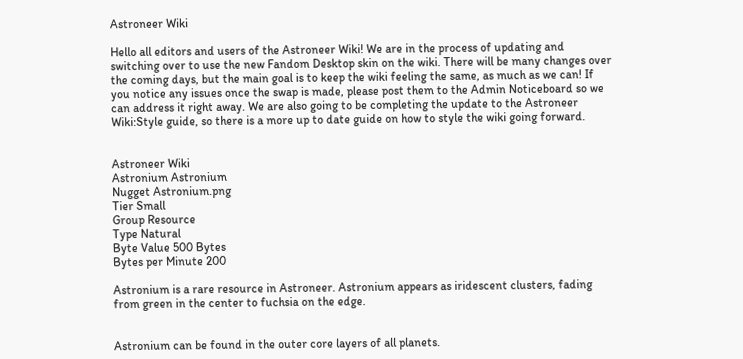Astroneer Wiki

Hello all editors and users of the Astroneer Wiki! We are in the process of updating and switching over to use the new Fandom Desktop skin on the wiki. There will be many changes over the coming days, but the main goal is to keep the wiki feeling the same, as much as we can! If you notice any issues once the swap is made, please post them to the Admin Noticeboard so we can address it right away. We are also going to be completing the update to the Astroneer Wiki:Style guide, so there is a more up to date guide on how to style the wiki going forward.


Astroneer Wiki
Astronium Astronium
Nugget Astronium.png
Tier Small
Group Resource
Type Natural
Byte Value 500 Bytes
Bytes per Minute 200

Astronium is a rare resource in Astroneer. Astronium appears as iridescent clusters, fading from green in the center to fuchsia on the edge.


Astronium can be found in the outer core layers of all planets.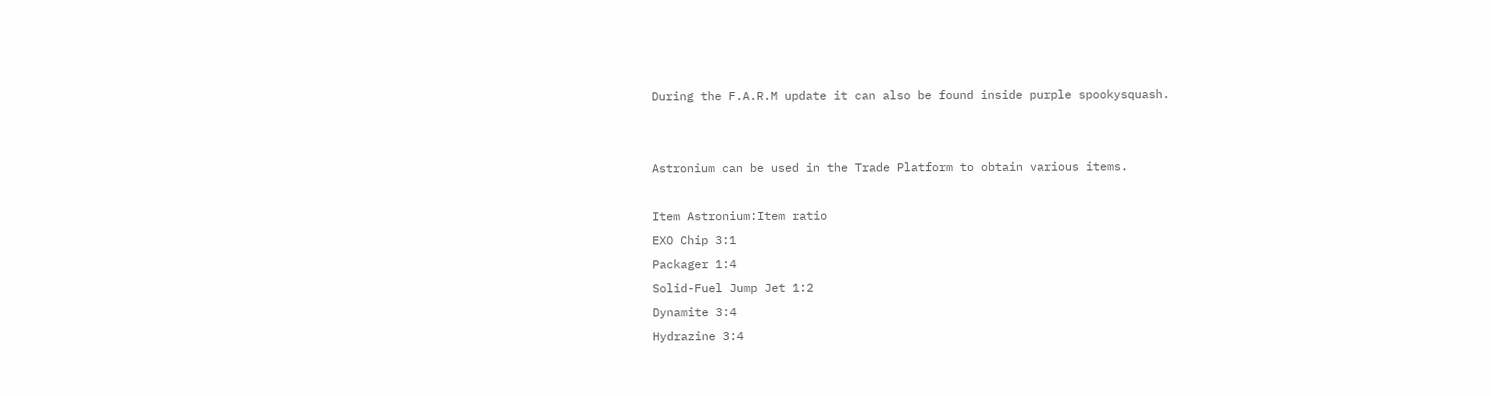During the F.A.R.M update it can also be found inside purple spookysquash.


Astronium can be used in the Trade Platform to obtain various items.

Item Astronium:Item ratio
EXO Chip 3:1
Packager 1:4
Solid-Fuel Jump Jet 1:2
Dynamite 3:4
Hydrazine 3:4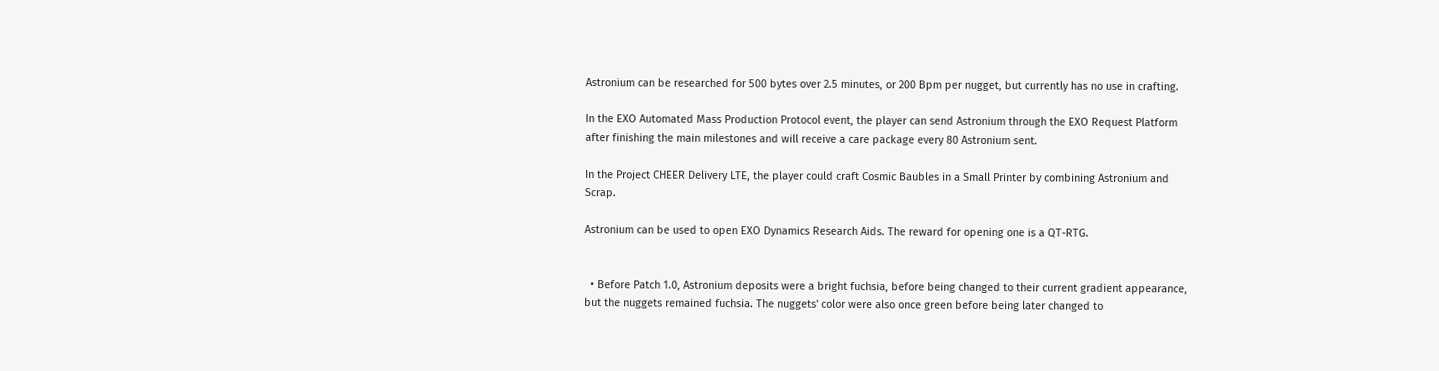Astronium can be researched for 500 bytes over 2.5 minutes, or 200 Bpm per nugget, but currently has no use in crafting.

In the EXO Automated Mass Production Protocol event, the player can send Astronium through the EXO Request Platform after finishing the main milestones and will receive a care package every 80 Astronium sent.

In the Project CHEER Delivery LTE, the player could craft Cosmic Baubles in a Small Printer by combining Astronium and Scrap.

Astronium can be used to open EXO Dynamics Research Aids. The reward for opening one is a QT-RTG.


  • Before Patch 1.0, Astronium deposits were a bright fuchsia, before being changed to their current gradient appearance, but the nuggets remained fuchsia. The nuggets' color were also once green before being later changed to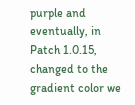purple and eventually, in Patch 1.0.15, changed to the gradient color we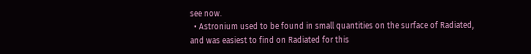see now.
  • Astronium used to be found in small quantities on the surface of Radiated, and was easiest to find on Radiated for this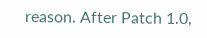reason. After Patch 1.0,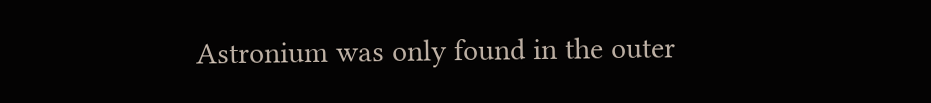Astronium was only found in the outer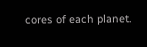cores of each planet.